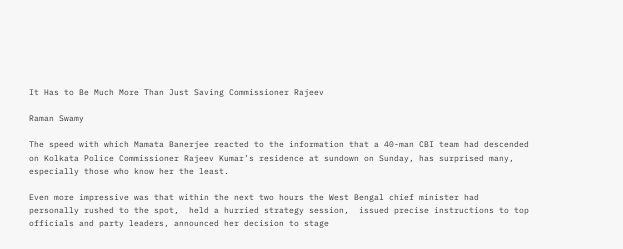It Has to Be Much More Than Just Saving Commissioner Rajeev

Raman Swamy

The speed with which Mamata Banerjee reacted to the information that a 40-man CBI team had descended on Kolkata Police Commissioner Rajeev Kumar’s residence at sundown on Sunday, has surprised many, especially those who know her the least.

Even more impressive was that within the next two hours the West Bengal chief minister had personally rushed to the spot,  held a hurried strategy session,  issued precise instructions to top officials and party leaders, announced her decision to stage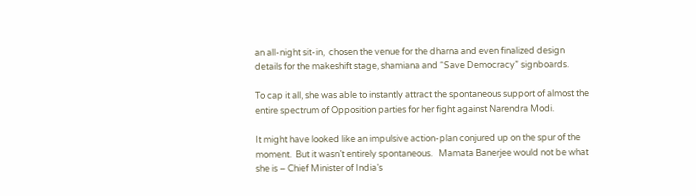an all-night sit-in,  chosen the venue for the dharna and even finalized design details for the makeshift stage, shamiana and “Save Democracy” signboards.

To cap it all, she was able to instantly attract the spontaneous support of almost the entire spectrum of Opposition parties for her fight against Narendra Modi.

It might have looked like an impulsive action-plan conjured up on the spur of the moment.  But it wasn’t entirely spontaneous.   Mamata Banerjee would not be what she is – Chief Minister of India’s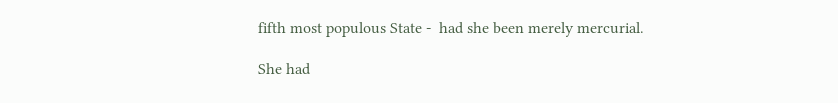fifth most populous State -  had she been merely mercurial.

She had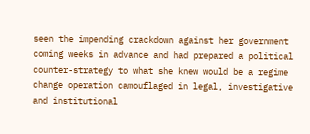seen the impending crackdown against her government coming weeks in advance and had prepared a political counter-strategy to what she knew would be a regime change operation camouflaged in legal, investigative and institutional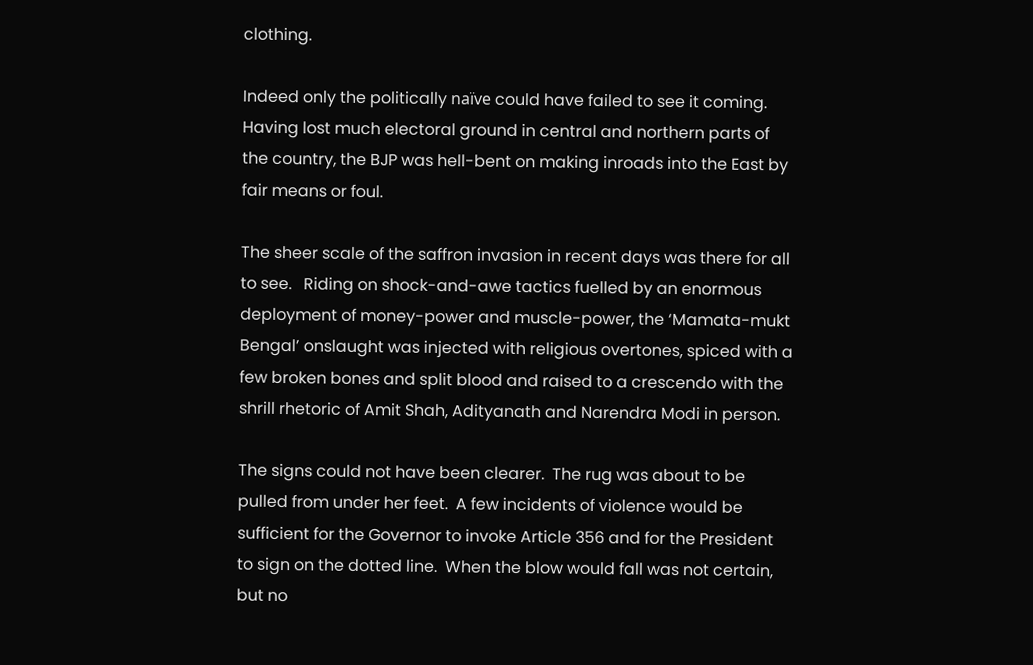clothing.

Indeed only the politically naïve could have failed to see it coming.  Having lost much electoral ground in central and northern parts of the country, the BJP was hell-bent on making inroads into the East by fair means or foul.

The sheer scale of the saffron invasion in recent days was there for all to see.   Riding on shock-and-awe tactics fuelled by an enormous deployment of money-power and muscle-power, the ‘Mamata-mukt Bengal’ onslaught was injected with religious overtones, spiced with a few broken bones and split blood and raised to a crescendo with the shrill rhetoric of Amit Shah, Adityanath and Narendra Modi in person.

The signs could not have been clearer.  The rug was about to be pulled from under her feet.  A few incidents of violence would be sufficient for the Governor to invoke Article 356 and for the President to sign on the dotted line.  When the blow would fall was not certain, but no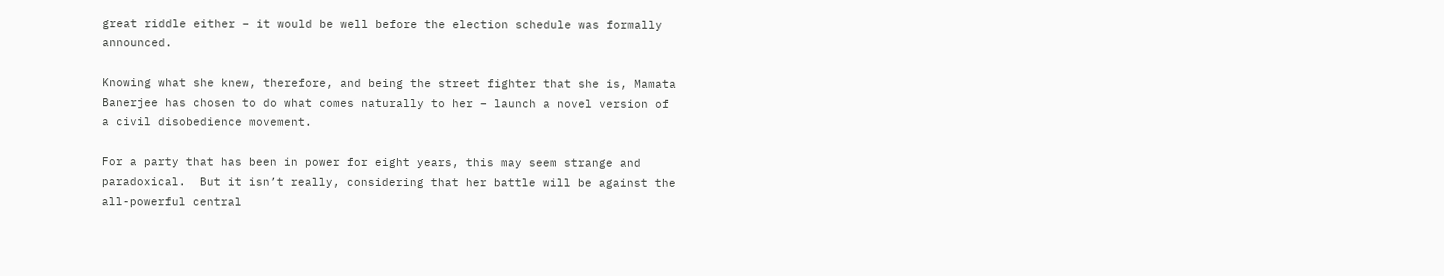great riddle either – it would be well before the election schedule was formally announced.

Knowing what she knew, therefore, and being the street fighter that she is, Mamata Banerjee has chosen to do what comes naturally to her – launch a novel version of a civil disobedience movement.

For a party that has been in power for eight years, this may seem strange and paradoxical.  But it isn’t really, considering that her battle will be against the all-powerful central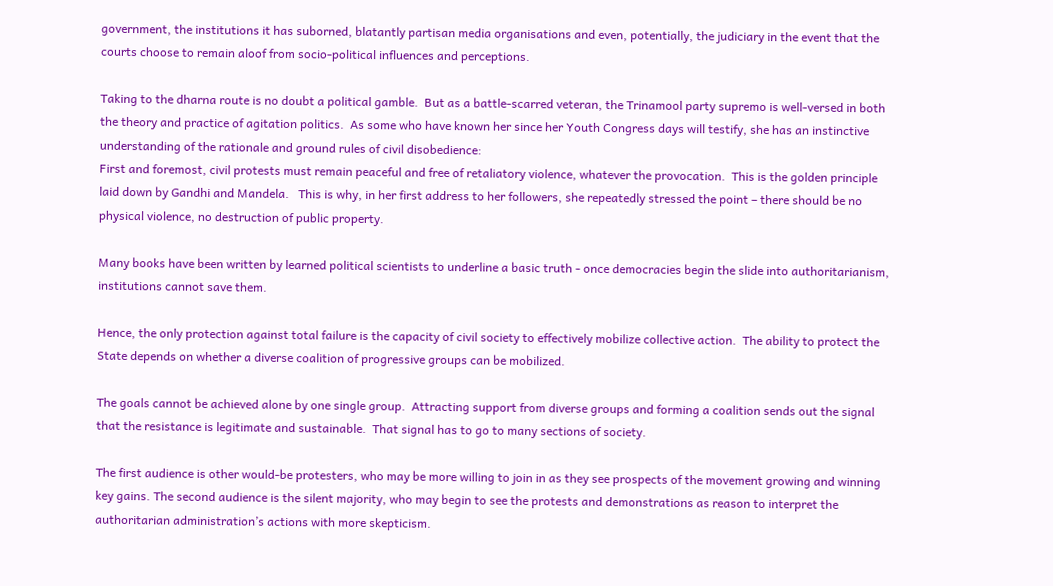government, the institutions it has suborned, blatantly partisan media organisations and even, potentially, the judiciary in the event that the courts choose to remain aloof from socio-political influences and perceptions.

Taking to the dharna route is no doubt a political gamble.  But as a battle-scarred veteran, the Trinamool party supremo is well-versed in both the theory and practice of agitation politics.  As some who have known her since her Youth Congress days will testify, she has an instinctive understanding of the rationale and ground rules of civil disobedience:
First and foremost, civil protests must remain peaceful and free of retaliatory violence, whatever the provocation.  This is the golden principle laid down by Gandhi and Mandela.   This is why, in her first address to her followers, she repeatedly stressed the point – there should be no physical violence, no destruction of public property.

Many books have been written by learned political scientists to underline a basic truth - once democracies begin the slide into authoritarianism, institutions cannot save them.

Hence, the only protection against total failure is the capacity of civil society to effectively mobilize collective action.  The ability to protect the State depends on whether a diverse coalition of progressive groups can be mobilized.

The goals cannot be achieved alone by one single group.  Attracting support from diverse groups and forming a coalition sends out the signal that the resistance is legitimate and sustainable.  That signal has to go to many sections of society.

The first audience is other would-be protesters, who may be more willing to join in as they see prospects of the movement growing and winning key gains. The second audience is the silent majority, who may begin to see the protests and demonstrations as reason to interpret the authoritarian administration’s actions with more skepticism.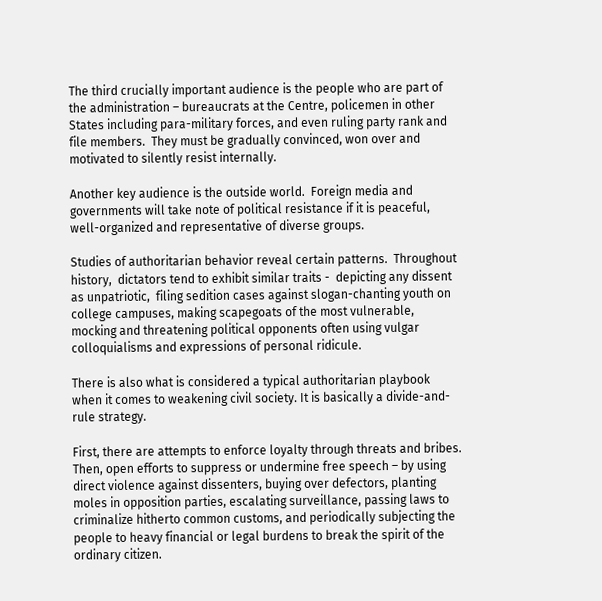The third crucially important audience is the people who are part of the administration – bureaucrats at the Centre, policemen in other States including para-military forces, and even ruling party rank and file members.  They must be gradually convinced, won over and motivated to silently resist internally.

Another key audience is the outside world.  Foreign media and governments will take note of political resistance if it is peaceful, well-organized and representative of diverse groups.

Studies of authoritarian behavior reveal certain patterns.  Throughout history,  dictators tend to exhibit similar traits -  depicting any dissent as unpatriotic,  filing sedition cases against slogan-chanting youth on college campuses, making scapegoats of the most vulnerable,  mocking and threatening political opponents often using vulgar colloquialisms and expressions of personal ridicule.

There is also what is considered a typical authoritarian playbook when it comes to weakening civil society. It is basically a divide-and-rule strategy.

First, there are attempts to enforce loyalty through threats and bribes.  Then, open efforts to suppress or undermine free speech – by using direct violence against dissenters, buying over defectors, planting moles in opposition parties, escalating surveillance, passing laws to criminalize hitherto common customs, and periodically subjecting the people to heavy financial or legal burdens to break the spirit of the ordinary citizen.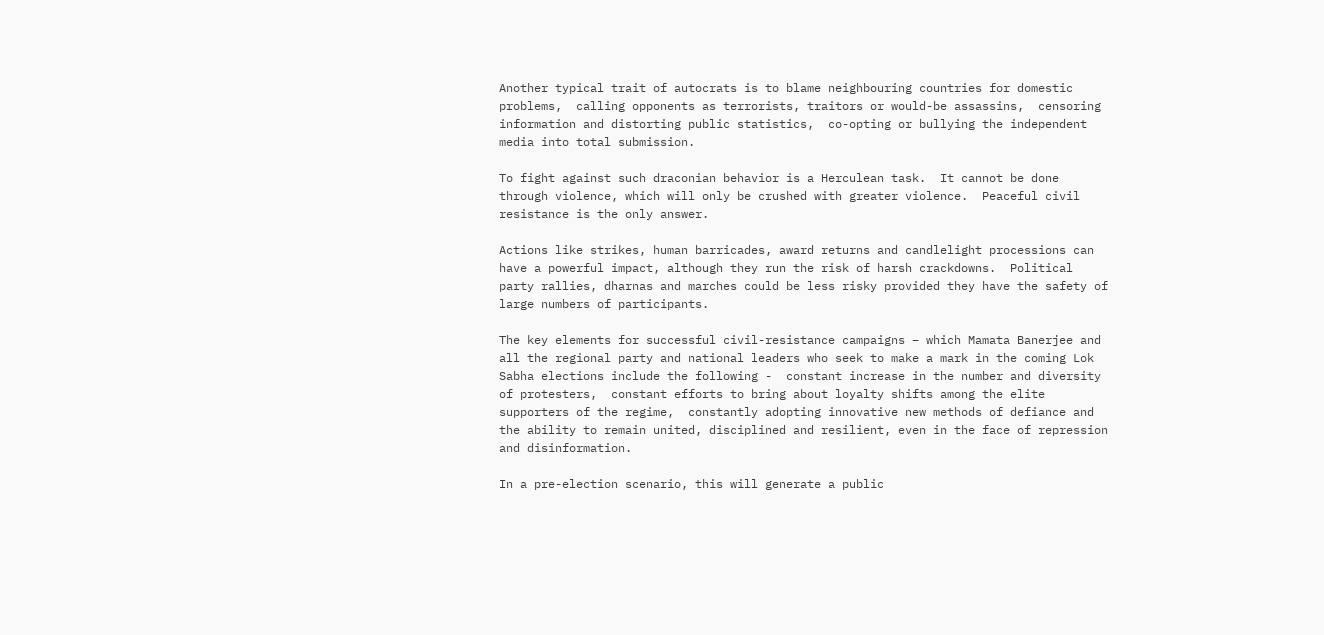Another typical trait of autocrats is to blame neighbouring countries for domestic problems,  calling opponents as terrorists, traitors or would-be assassins,  censoring information and distorting public statistics,  co-opting or bullying the independent media into total submission.

To fight against such draconian behavior is a Herculean task.  It cannot be done through violence, which will only be crushed with greater violence.  Peaceful civil resistance is the only answer.

Actions like strikes, human barricades, award returns and candlelight processions can have a powerful impact, although they run the risk of harsh crackdowns.  Political party rallies, dharnas and marches could be less risky provided they have the safety of large numbers of participants.

The key elements for successful civil-resistance campaigns – which Mamata Banerjee and all the regional party and national leaders who seek to make a mark in the coming Lok Sabha elections include the following -  constant increase in the number and diversity of protesters,  constant efforts to bring about loyalty shifts among the elite supporters of the regime,  constantly adopting innovative new methods of defiance and the ability to remain united, disciplined and resilient, even in the face of repression and disinformation.

In a pre-election scenario, this will generate a public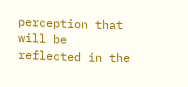perception that will be reflected in the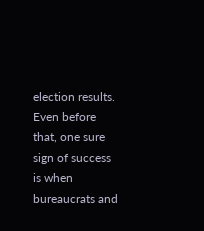election results.  Even before that, one sure sign of success is when bureaucrats and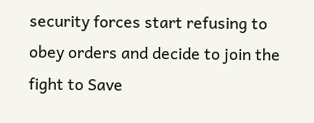security forces start refusing to obey orders and decide to join the fight to Save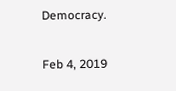Democracy.

Feb 4, 2019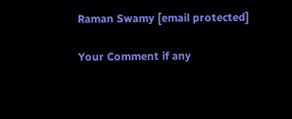Raman Swamy [email protected]

Your Comment if any